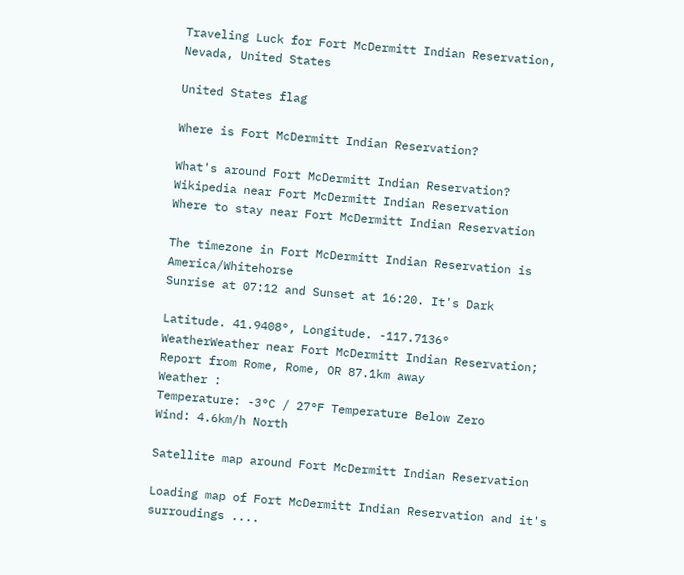Traveling Luck for Fort McDermitt Indian Reservation, Nevada, United States

United States flag

Where is Fort McDermitt Indian Reservation?

What's around Fort McDermitt Indian Reservation?
Wikipedia near Fort McDermitt Indian Reservation
Where to stay near Fort McDermitt Indian Reservation

The timezone in Fort McDermitt Indian Reservation is America/Whitehorse
Sunrise at 07:12 and Sunset at 16:20. It's Dark

Latitude. 41.9408°, Longitude. -117.7136°
WeatherWeather near Fort McDermitt Indian Reservation; Report from Rome, Rome, OR 87.1km away
Weather :
Temperature: -3°C / 27°F Temperature Below Zero
Wind: 4.6km/h North

Satellite map around Fort McDermitt Indian Reservation

Loading map of Fort McDermitt Indian Reservation and it's surroudings ....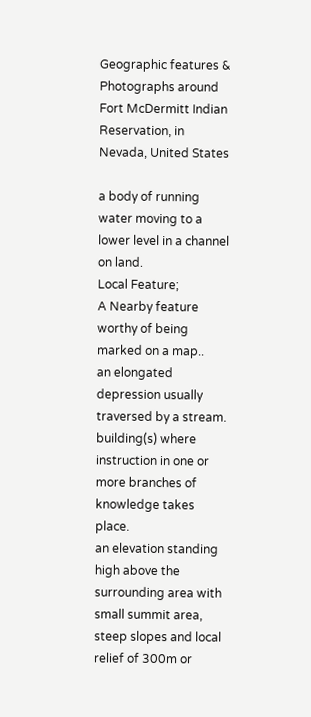Geographic features & Photographs around Fort McDermitt Indian Reservation, in Nevada, United States

a body of running water moving to a lower level in a channel on land.
Local Feature;
A Nearby feature worthy of being marked on a map..
an elongated depression usually traversed by a stream.
building(s) where instruction in one or more branches of knowledge takes place.
an elevation standing high above the surrounding area with small summit area, steep slopes and local relief of 300m or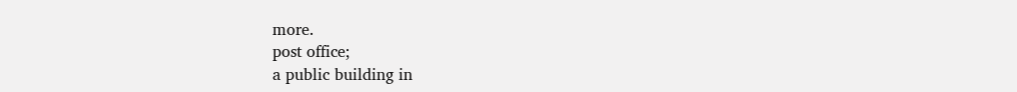more.
post office;
a public building in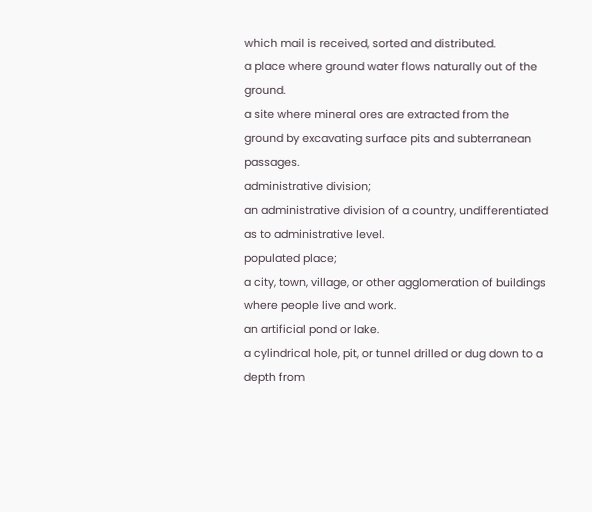which mail is received, sorted and distributed.
a place where ground water flows naturally out of the ground.
a site where mineral ores are extracted from the ground by excavating surface pits and subterranean passages.
administrative division;
an administrative division of a country, undifferentiated as to administrative level.
populated place;
a city, town, village, or other agglomeration of buildings where people live and work.
an artificial pond or lake.
a cylindrical hole, pit, or tunnel drilled or dug down to a depth from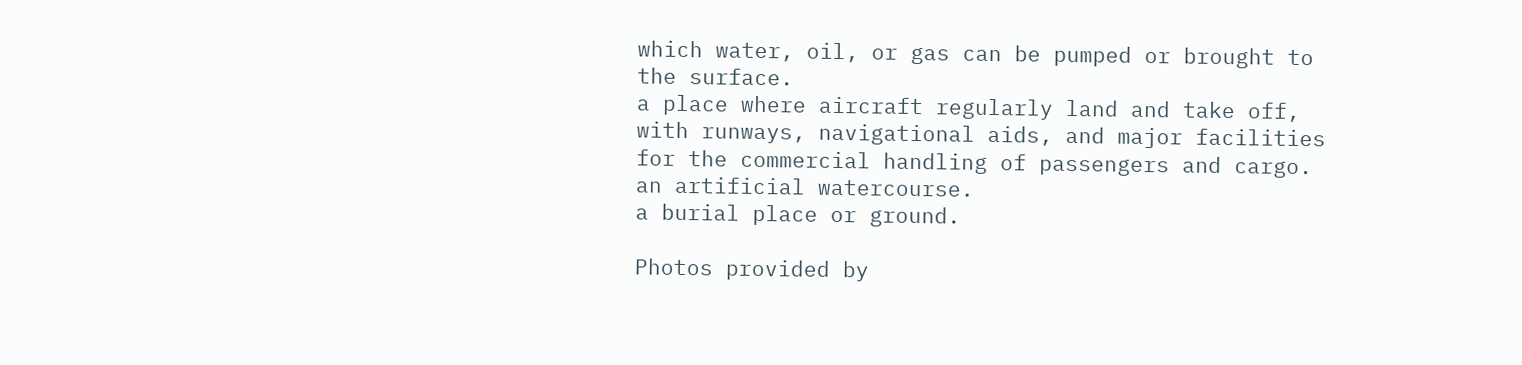which water, oil, or gas can be pumped or brought to the surface.
a place where aircraft regularly land and take off, with runways, navigational aids, and major facilities for the commercial handling of passengers and cargo.
an artificial watercourse.
a burial place or ground.

Photos provided by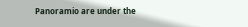Panoramio are under the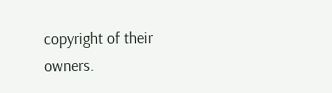copyright of their owners.